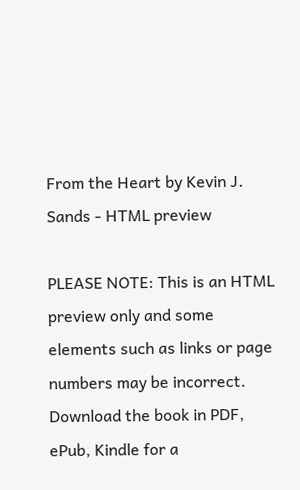From the Heart by Kevin J. Sands - HTML preview

PLEASE NOTE: This is an HTML preview only and some elements such as links or page numbers may be incorrect.
Download the book in PDF, ePub, Kindle for a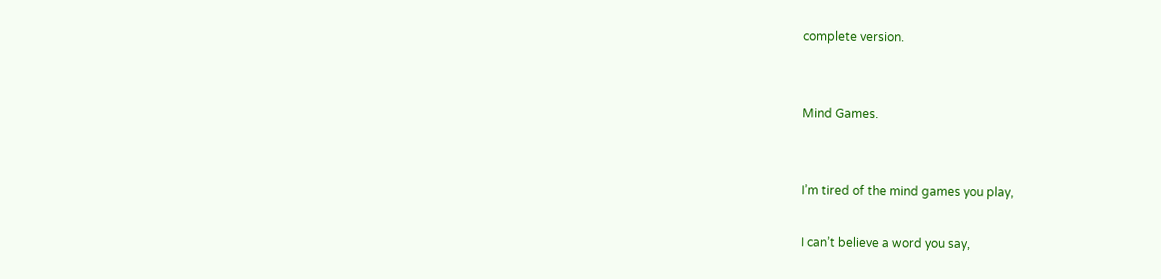complete version.


Mind Games.


I’m tired of the mind games you play,

I can’t believe a word you say,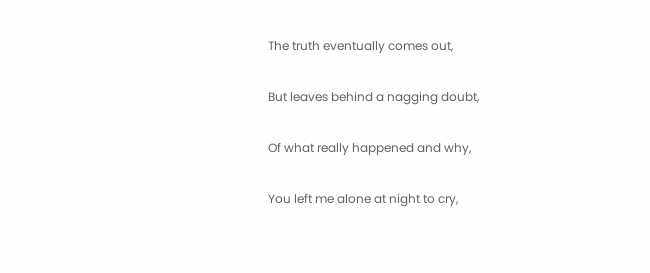The truth eventually comes out,

But leaves behind a nagging doubt,

Of what really happened and why,

You left me alone at night to cry,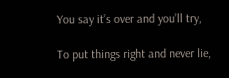You say it’s over and you’ll try,

To put things right and never lie,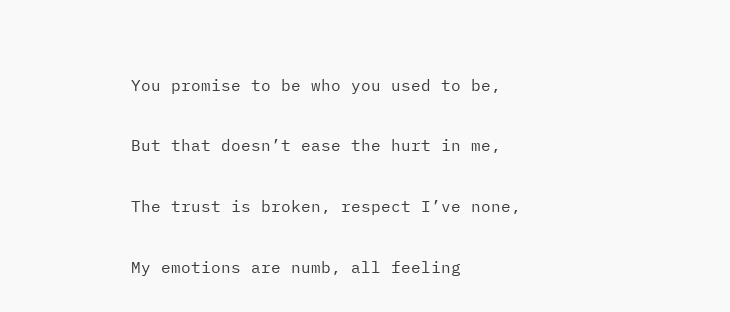You promise to be who you used to be,

But that doesn’t ease the hurt in me,

The trust is broken, respect I’ve none,

My emotions are numb, all feeling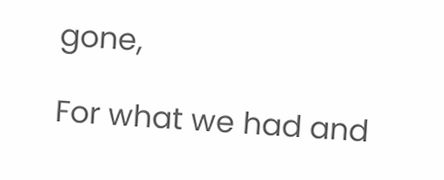gone,

For what we had and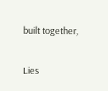built together,

Lies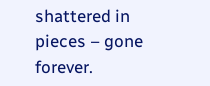shattered in pieces – gone forever.